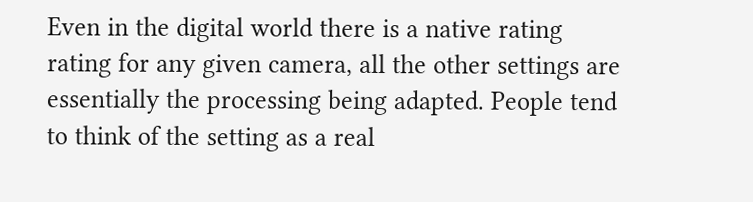Even in the digital world there is a native rating rating for any given camera, all the other settings are essentially the processing being adapted. People tend to think of the setting as a real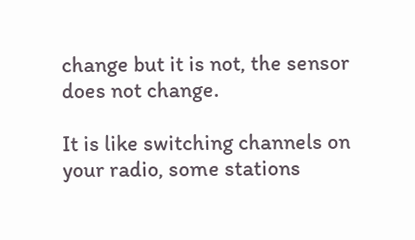change but it is not, the sensor does not change.

It is like switching channels on your radio, some stations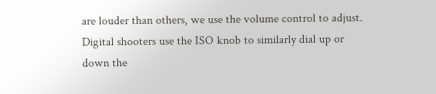are louder than others, we use the volume control to adjust. Digital shooters use the ISO knob to similarly dial up or down the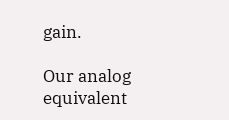gain.

Our analog equivalent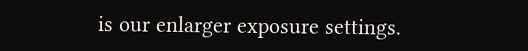is our enlarger exposure settings.